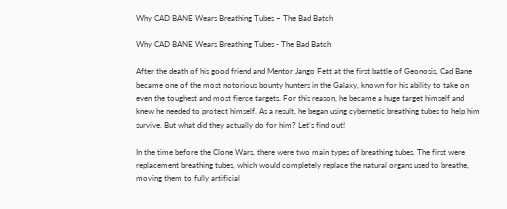Why CAD BANE Wears Breathing Tubes – The Bad Batch

Why CAD BANE Wears Breathing Tubes - The Bad Batch

After the death of his good friend and Mentor Jango Fett at the first battle of Geonosis, Cad Bane became one of the most notorious bounty hunters in the Galaxy, known for his ability to take on even the toughest and most fierce targets. For this reason, he became a huge target himself and knew he needed to protect himself. As a result, he began using cybernetic breathing tubes to help him survive. But what did they actually do for him? Let’s find out!

In the time before the Clone Wars, there were two main types of breathing tubes. The first were replacement breathing tubes, which would completely replace the natural organs used to breathe, moving them to fully artificial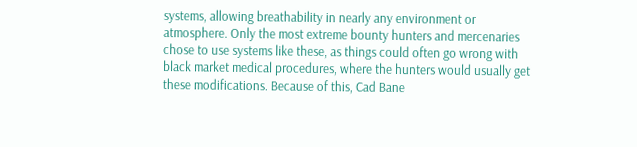systems, allowing breathability in nearly any environment or atmosphere. Only the most extreme bounty hunters and mercenaries chose to use systems like these, as things could often go wrong with black market medical procedures, where the hunters would usually get these modifications. Because of this, Cad Bane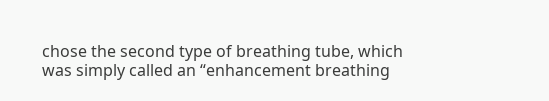chose the second type of breathing tube, which was simply called an “enhancement breathing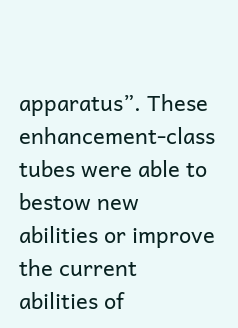apparatus”. These enhancement-class tubes were able to bestow new abilities or improve the current abilities of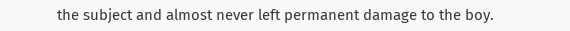the subject and almost never left permanent damage to the boy.